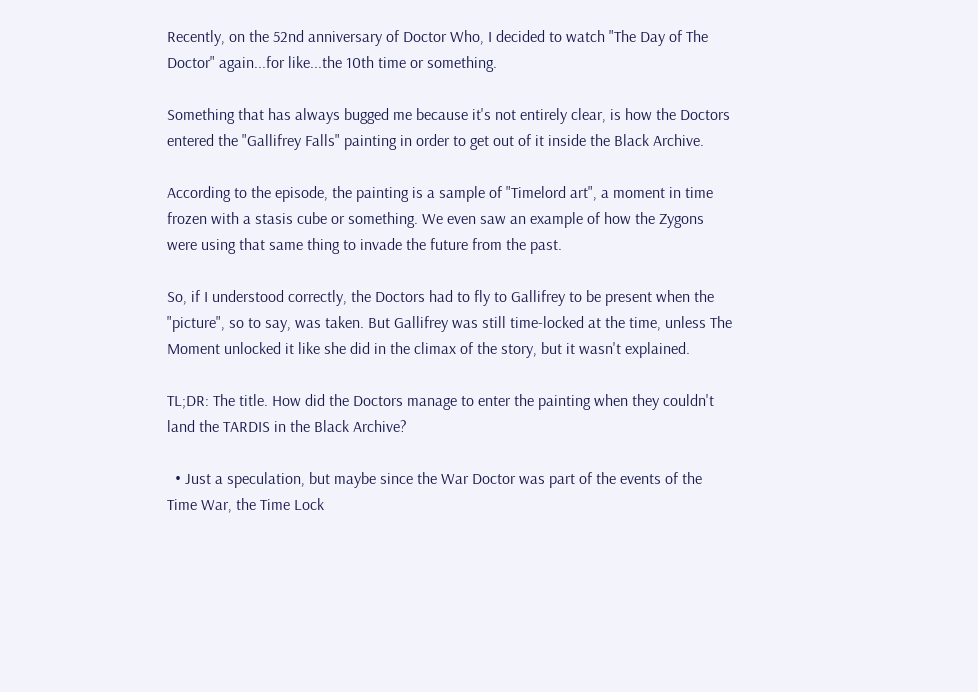Recently, on the 52nd anniversary of Doctor Who, I decided to watch "The Day of The Doctor" again...for like...the 10th time or something.

Something that has always bugged me because it's not entirely clear, is how the Doctors entered the "Gallifrey Falls" painting in order to get out of it inside the Black Archive.

According to the episode, the painting is a sample of "Timelord art", a moment in time frozen with a stasis cube or something. We even saw an example of how the Zygons were using that same thing to invade the future from the past.

So, if I understood correctly, the Doctors had to fly to Gallifrey to be present when the "picture", so to say, was taken. But Gallifrey was still time-locked at the time, unless The Moment unlocked it like she did in the climax of the story, but it wasn't explained.

TL;DR: The title. How did the Doctors manage to enter the painting when they couldn't land the TARDIS in the Black Archive?

  • Just a speculation, but maybe since the War Doctor was part of the events of the Time War, the Time Lock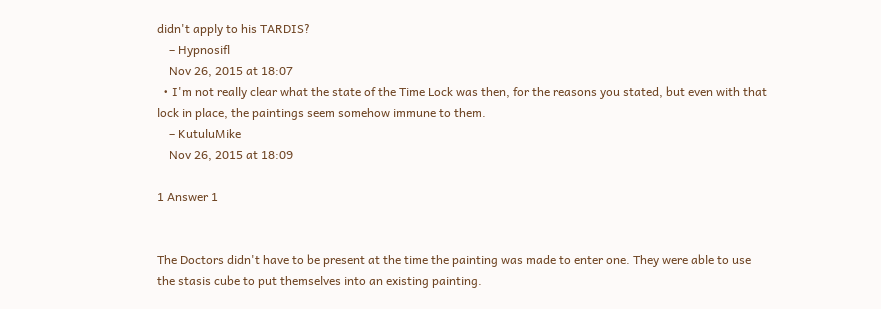didn't apply to his TARDIS?
    – Hypnosifl
    Nov 26, 2015 at 18:07
  • I'm not really clear what the state of the Time Lock was then, for the reasons you stated, but even with that lock in place, the paintings seem somehow immune to them.
    – KutuluMike
    Nov 26, 2015 at 18:09

1 Answer 1


The Doctors didn't have to be present at the time the painting was made to enter one. They were able to use the stasis cube to put themselves into an existing painting.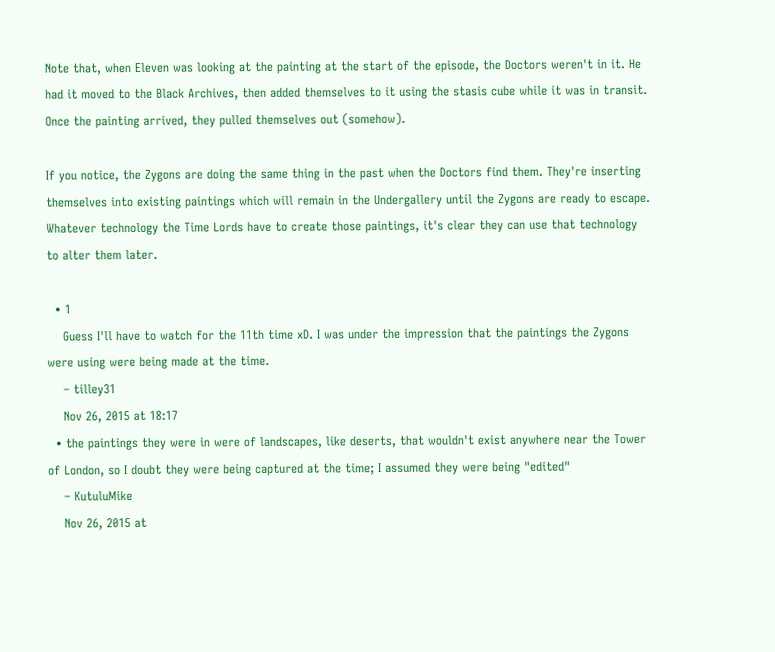Note that, when Eleven was looking at the painting at the start of the episode, the Doctors weren't in it. He had it moved to the Black Archives, then added themselves to it using the stasis cube while it was in transit. Once the painting arrived, they pulled themselves out (somehow).

If you notice, the Zygons are doing the same thing in the past when the Doctors find them. They're inserting themselves into existing paintings which will remain in the Undergallery until the Zygons are ready to escape. Whatever technology the Time Lords have to create those paintings, it's clear they can use that technology to alter them later.

  • 1
    Guess I'll have to watch for the 11th time xD. I was under the impression that the paintings the Zygons were using were being made at the time.
    – tilley31
    Nov 26, 2015 at 18:17
  • the paintings they were in were of landscapes, like deserts, that wouldn't exist anywhere near the Tower of London, so I doubt they were being captured at the time; I assumed they were being "edited"
    – KutuluMike
    Nov 26, 2015 at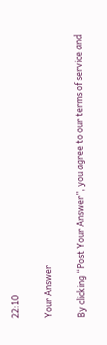22:10

Your Answer

By clicking “Post Your Answer”, you agree to our terms of service and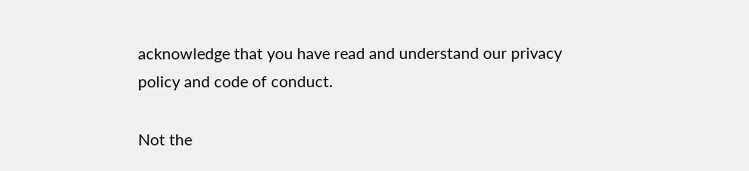acknowledge that you have read and understand our privacy policy and code of conduct.

Not the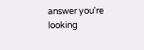answer you're looking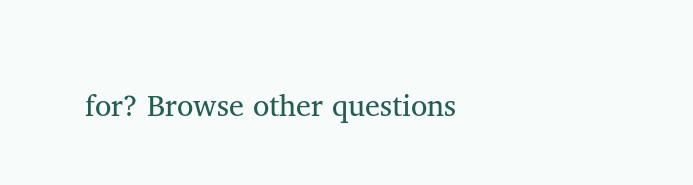for? Browse other questions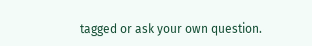tagged or ask your own question.